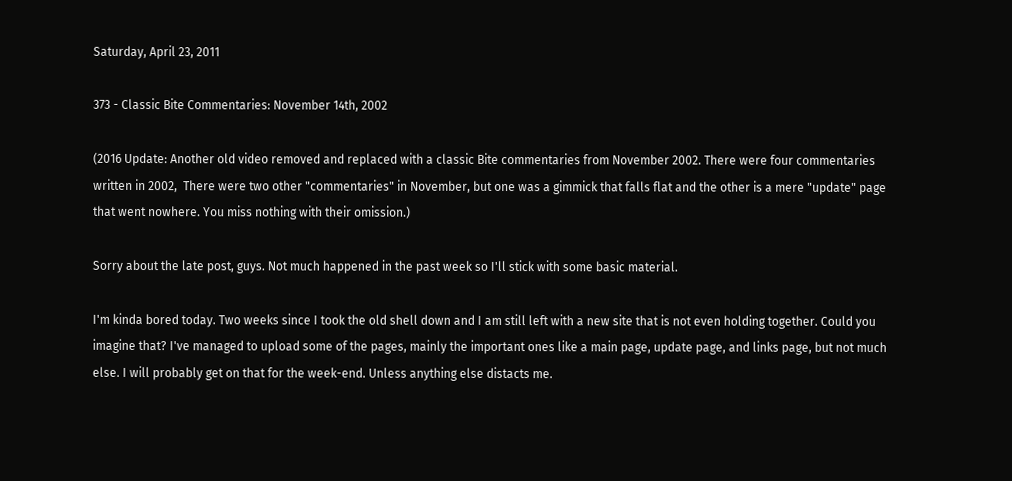Saturday, April 23, 2011

373 - Classic Bite Commentaries: November 14th, 2002

(2016 Update: Another old video removed and replaced with a classic Bite commentaries from November 2002. There were four commentaries written in 2002,  There were two other "commentaries" in November, but one was a gimmick that falls flat and the other is a mere "update" page that went nowhere. You miss nothing with their omission.)

Sorry about the late post, guys. Not much happened in the past week so I'll stick with some basic material.

I'm kinda bored today. Two weeks since I took the old shell down and I am still left with a new site that is not even holding together. Could you imagine that? I've managed to upload some of the pages, mainly the important ones like a main page, update page, and links page, but not much else. I will probably get on that for the week-end. Unless anything else distacts me.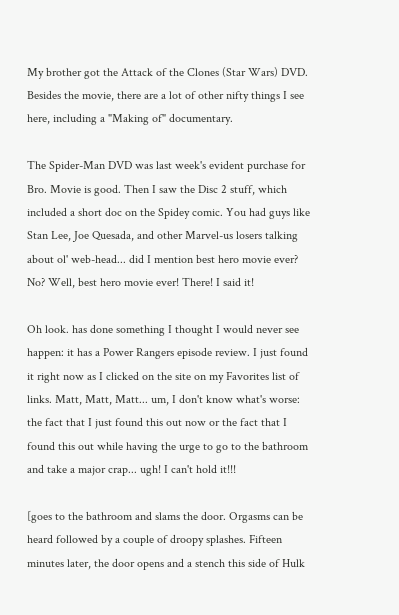My brother got the Attack of the Clones (Star Wars) DVD. Besides the movie, there are a lot of other nifty things I see here, including a "Making of" documentary.

The Spider-Man DVD was last week's evident purchase for Bro. Movie is good. Then I saw the Disc 2 stuff, which included a short doc on the Spidey comic. You had guys like Stan Lee, Joe Quesada, and other Marvel-us losers talking about ol' web-head... did I mention best hero movie ever? No? Well, best hero movie ever! There! I said it!

Oh look. has done something I thought I would never see happen: it has a Power Rangers episode review. I just found it right now as I clicked on the site on my Favorites list of links. Matt, Matt, Matt... um, I don't know what's worse: the fact that I just found this out now or the fact that I found this out while having the urge to go to the bathroom and take a major crap... ugh! I can't hold it!!!

[goes to the bathroom and slams the door. Orgasms can be heard followed by a couple of droopy splashes. Fifteen minutes later, the door opens and a stench this side of Hulk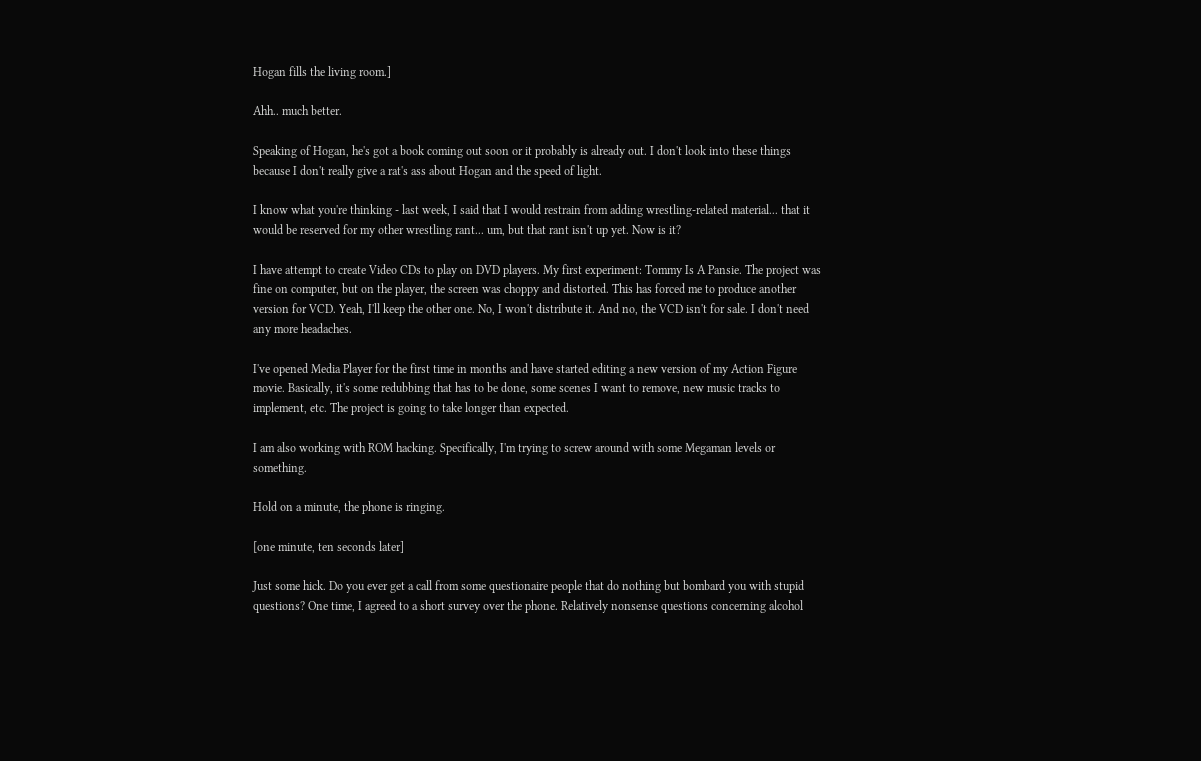Hogan fills the living room.]

Ahh.. much better.

Speaking of Hogan, he's got a book coming out soon or it probably is already out. I don't look into these things because I don't really give a rat's ass about Hogan and the speed of light.

I know what you're thinking - last week, I said that I would restrain from adding wrestling-related material... that it would be reserved for my other wrestling rant... um, but that rant isn't up yet. Now is it?

I have attempt to create Video CDs to play on DVD players. My first experiment: Tommy Is A Pansie. The project was fine on computer, but on the player, the screen was choppy and distorted. This has forced me to produce another version for VCD. Yeah, I'll keep the other one. No, I won't distribute it. And no, the VCD isn't for sale. I don't need any more headaches.

I've opened Media Player for the first time in months and have started editing a new version of my Action Figure movie. Basically, it's some redubbing that has to be done, some scenes I want to remove, new music tracks to implement, etc. The project is going to take longer than expected.

I am also working with ROM hacking. Specifically, I'm trying to screw around with some Megaman levels or something.

Hold on a minute, the phone is ringing.

[one minute, ten seconds later]

Just some hick. Do you ever get a call from some questionaire people that do nothing but bombard you with stupid questions? One time, I agreed to a short survey over the phone. Relatively nonsense questions concerning alcohol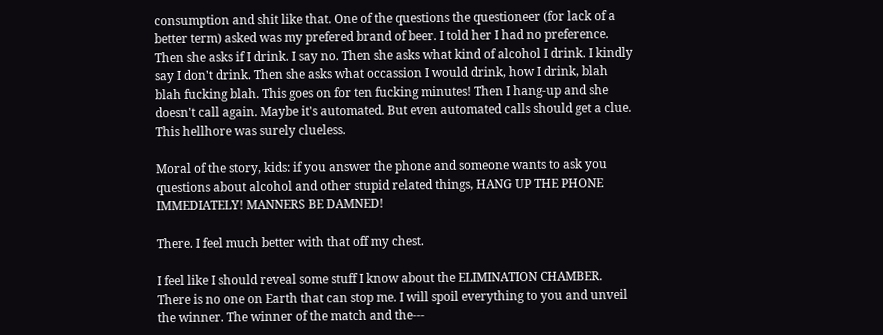consumption and shit like that. One of the questions the questioneer (for lack of a better term) asked was my prefered brand of beer. I told her I had no preference. Then she asks if I drink. I say no. Then she asks what kind of alcohol I drink. I kindly say I don't drink. Then she asks what occassion I would drink, how I drink, blah blah fucking blah. This goes on for ten fucking minutes! Then I hang-up and she doesn't call again. Maybe it's automated. But even automated calls should get a clue. This hellhore was surely clueless.

Moral of the story, kids: if you answer the phone and someone wants to ask you questions about alcohol and other stupid related things, HANG UP THE PHONE IMMEDIATELY! MANNERS BE DAMNED!

There. I feel much better with that off my chest.

I feel like I should reveal some stuff I know about the ELIMINATION CHAMBER. There is no one on Earth that can stop me. I will spoil everything to you and unveil the winner. The winner of the match and the---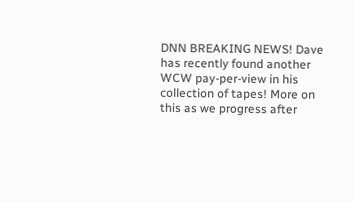DNN BREAKING NEWS! Dave has recently found another WCW pay-per-view in his collection of tapes! More on this as we progress after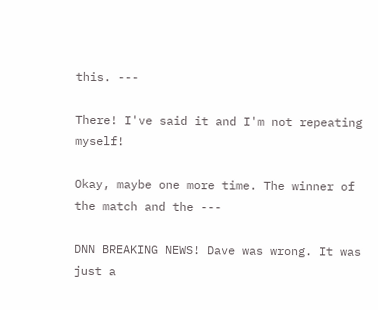this. ---

There! I've said it and I'm not repeating myself!

Okay, maybe one more time. The winner of the match and the ---

DNN BREAKING NEWS! Dave was wrong. It was just a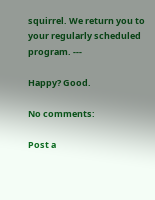squirrel. We return you to your regularly scheduled program. ---

Happy? Good.

No comments:

Post a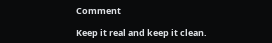Comment

Keep it real and keep it clean.